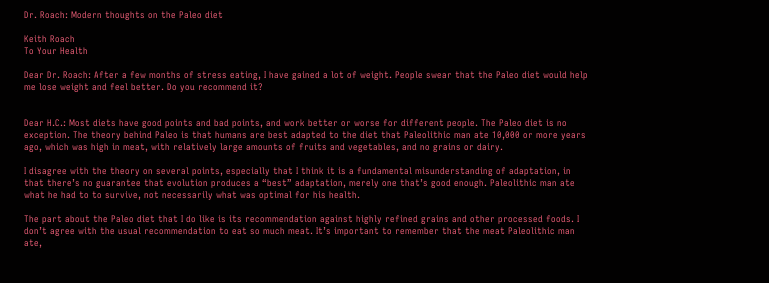Dr. Roach: Modern thoughts on the Paleo diet

Keith Roach
To Your Health

Dear Dr. Roach: After a few months of stress eating, I have gained a lot of weight. People swear that the Paleo diet would help me lose weight and feel better. Do you recommend it?


Dear H.C.: Most diets have good points and bad points, and work better or worse for different people. The Paleo diet is no exception. The theory behind Paleo is that humans are best adapted to the diet that Paleolithic man ate 10,000 or more years ago, which was high in meat, with relatively large amounts of fruits and vegetables, and no grains or dairy.

I disagree with the theory on several points, especially that I think it is a fundamental misunderstanding of adaptation, in that there’s no guarantee that evolution produces a “best” adaptation, merely one that’s good enough. Paleolithic man ate what he had to to survive, not necessarily what was optimal for his health.

The part about the Paleo diet that I do like is its recommendation against highly refined grains and other processed foods. I don’t agree with the usual recommendation to eat so much meat. It’s important to remember that the meat Paleolithic man ate,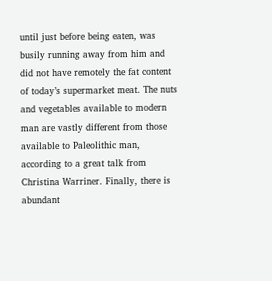until just before being eaten, was busily running away from him and did not have remotely the fat content of today’s supermarket meat. The nuts and vegetables available to modern man are vastly different from those available to Paleolithic man, according to a great talk from Christina Warriner. Finally, there is abundant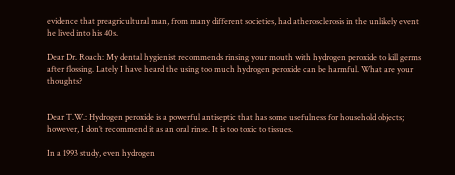evidence that preagricultural man, from many different societies, had atherosclerosis in the unlikely event he lived into his 40s.

Dear Dr. Roach: My dental hygienist recommends rinsing your mouth with hydrogen peroxide to kill germs after flossing. Lately I have heard the using too much hydrogen peroxide can be harmful. What are your thoughts?


Dear T.W.: Hydrogen peroxide is a powerful antiseptic that has some usefulness for household objects; however, I don’t recommend it as an oral rinse. It is too toxic to tissues.

In a 1993 study, even hydrogen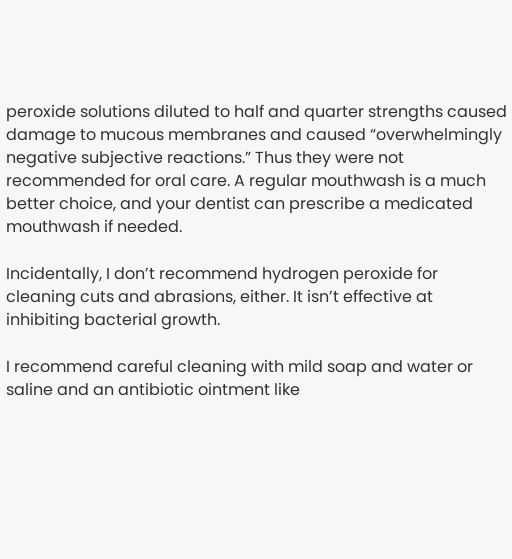peroxide solutions diluted to half and quarter strengths caused damage to mucous membranes and caused “overwhelmingly negative subjective reactions.” Thus they were not recommended for oral care. A regular mouthwash is a much better choice, and your dentist can prescribe a medicated mouthwash if needed.

Incidentally, I don’t recommend hydrogen peroxide for cleaning cuts and abrasions, either. It isn’t effective at inhibiting bacterial growth.

I recommend careful cleaning with mild soap and water or saline and an antibiotic ointment like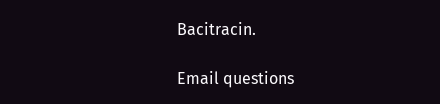Bacitracin.

Email questions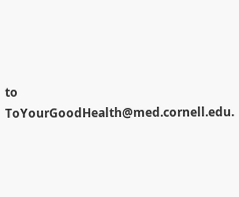to ToYourGoodHealth@med.cornell.edu.